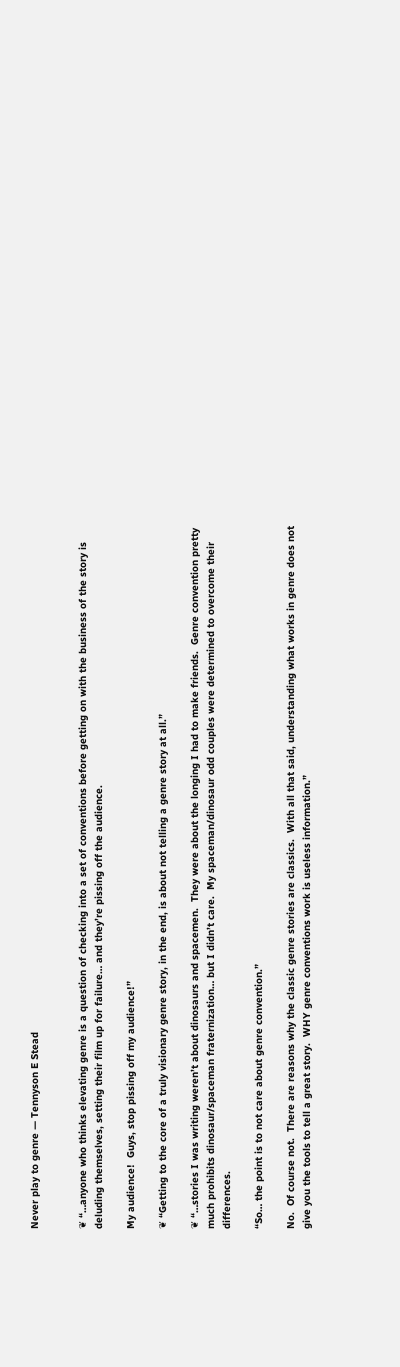Never play to genre — Tennyson E Stead


❦ “…anyone who thinks elevating genre is a question of checking into a set of conventions before getting on with the business of the story is deluding themselves, setting their film up for failure… and they’re pissing off the audience.

My audience!  Guys, stop pissing off my audience!”

❦ “Getting to the core of a truly visionary genre story, in the end, is about not telling a genre story at all.”

❦ “…stories I was writing weren’t about dinosaurs and spacemen.  They were about the longing I had to make friends.  Genre convention pretty much prohibits dinosaur/spaceman fraternization… but I didn’t care.  My spaceman/dinosaur odd couples were determined to overcome their differences.

“So… the point is to not care about genre convention.”

No.  Of course not.  There are reasons why the classic genre stories are classics.  With all that said, understanding what works in genre does not give you the tools to tell a great story.  WHY genre conventions work is useless information.”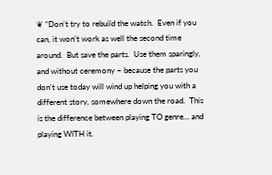❦ “Don’t try to rebuild the watch.  Even if you can, it won’t work as well the second time around.  But save the parts.  Use them sparingly, and without ceremony – because the parts you don’t use today will wind up helping you with a different story, somewhere down the road.  This is the difference between playing TO genre… and playing WITH it.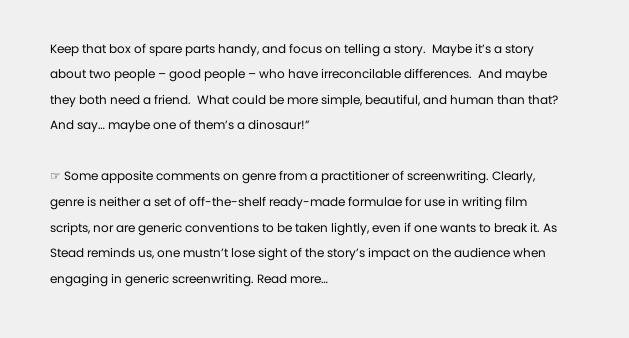Keep that box of spare parts handy, and focus on telling a story.  Maybe it’s a story about two people – good people – who have irreconcilable differences.  And maybe they both need a friend.  What could be more simple, beautiful, and human than that?  And say… maybe one of them’s a dinosaur!”

☞ Some apposite comments on genre from a practitioner of screenwriting. Clearly, genre is neither a set of off-the-shelf ready-made formulae for use in writing film scripts, nor are generic conventions to be taken lightly, even if one wants to break it. As Stead reminds us, one mustn’t lose sight of the story’s impact on the audience when engaging in generic screenwriting. Read more…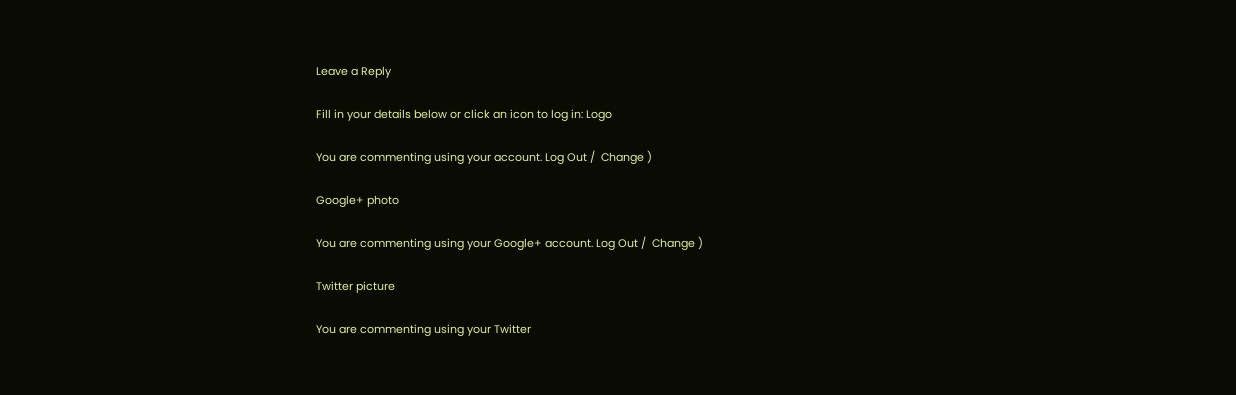Leave a Reply

Fill in your details below or click an icon to log in: Logo

You are commenting using your account. Log Out /  Change )

Google+ photo

You are commenting using your Google+ account. Log Out /  Change )

Twitter picture

You are commenting using your Twitter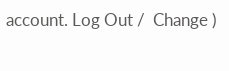account. Log Out /  Change )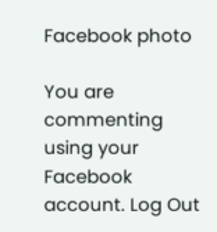Facebook photo

You are commenting using your Facebook account. Log Out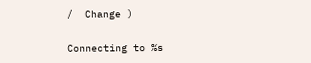/  Change )

Connecting to %s